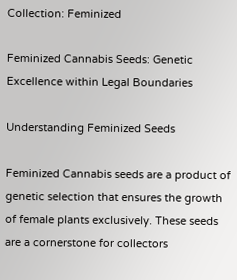Collection: Feminized

Feminized Cannabis Seeds: Genetic Excellence within Legal Boundaries

Understanding Feminized Seeds

Feminized Cannabis seeds are a product of genetic selection that ensures the growth of female plants exclusively. These seeds are a cornerstone for collectors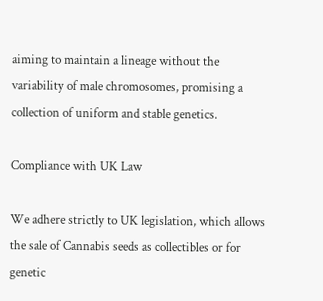aiming to maintain a lineage without the variability of male chromosomes, promising a collection of uniform and stable genetics.

Compliance with UK Law

We adhere strictly to UK legislation, which allows the sale of Cannabis seeds as collectibles or for genetic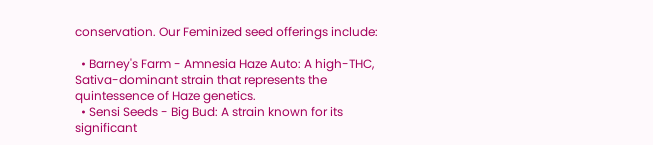conservation. Our Feminized seed offerings include:

  • Barney's Farm - Amnesia Haze Auto: A high-THC, Sativa-dominant strain that represents the quintessence of Haze genetics.
  • Sensi Seeds - Big Bud: A strain known for its significant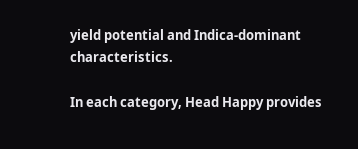yield potential and Indica-dominant characteristics.

In each category, Head Happy provides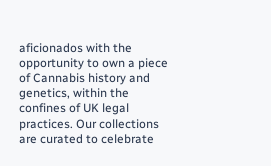aficionados with the opportunity to own a piece of Cannabis history and genetics, within the confines of UK legal practices. Our collections are curated to celebrate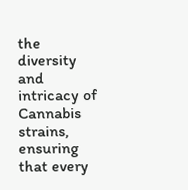the diversity and intricacy of Cannabis strains, ensuring that every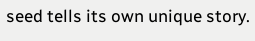seed tells its own unique story.